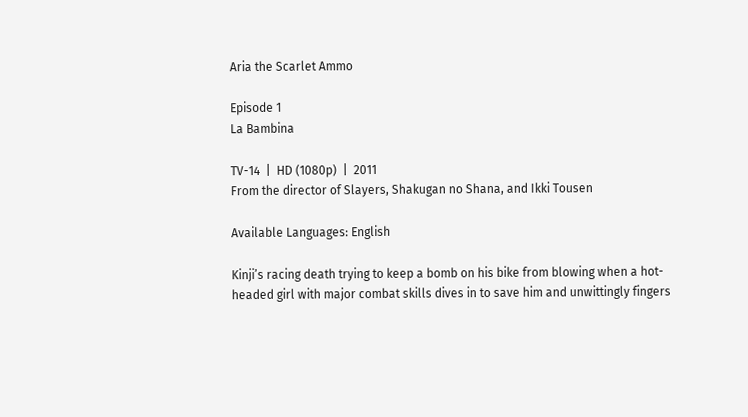Aria the Scarlet Ammo

Episode 1
La Bambina

TV-14  |  HD (1080p)  |  2011
From the director of Slayers, Shakugan no Shana, and Ikki Tousen

Available Languages: English

Kinji’s racing death trying to keep a bomb on his bike from blowing when a hot-headed girl with major combat skills dives in to save him and unwittingly fingers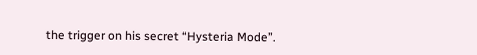the trigger on his secret “Hysteria Mode”.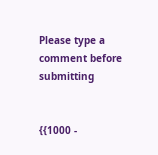Please type a comment before submitting


{{1000 -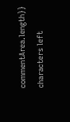commentArea.length}} characters left